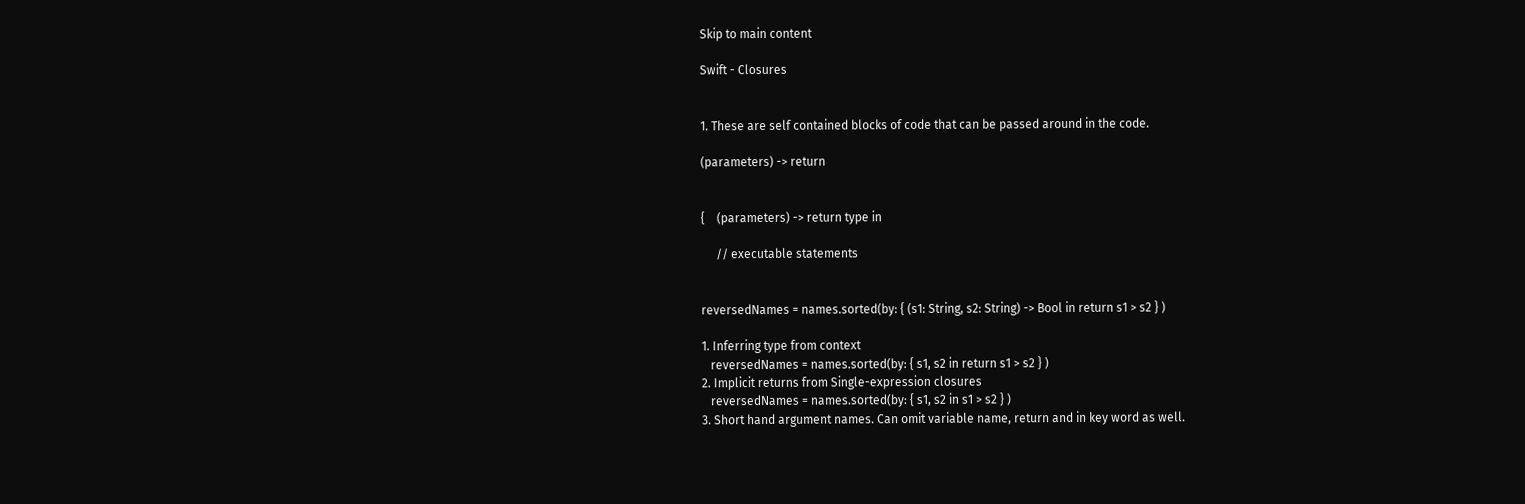Skip to main content

Swift - Closures


1. These are self contained blocks of code that can be passed around in the code.

(parameters) -> return


{    (parameters) -> return type in

     // executable statements


reversedNames = names.sorted(by: { (s1: String, s2: String) -> Bool in return s1 > s2 } )

1. Inferring type from context
   reversedNames = names.sorted(by: { s1, s2 in return s1 > s2 } )
2. Implicit returns from Single-expression closures
   reversedNames = names.sorted(by: { s1, s2 in s1 > s2 } )
3. Short hand argument names. Can omit variable name, return and in key word as well.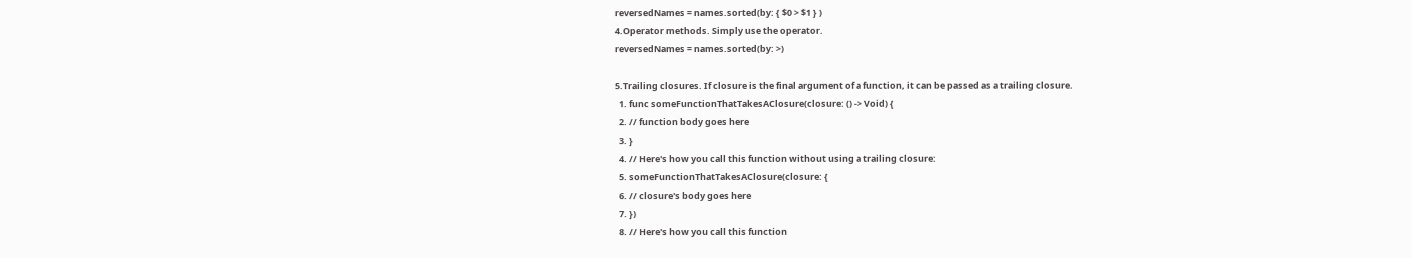reversedNames = names.sorted(by: { $0 > $1 } )
4.Operator methods. Simply use the operator.
reversedNames = names.sorted(by: >)

5.Trailing closures. If closure is the final argument of a function, it can be passed as a trailing closure.
  1. func someFunctionThatTakesAClosure(closure: () -> Void) {
  2. // function body goes here
  3. }
  4. // Here's how you call this function without using a trailing closure:
  5. someFunctionThatTakesAClosure(closure: {
  6. // closure's body goes here
  7. })
  8. // Here's how you call this function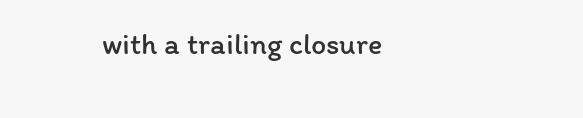with a trailing closure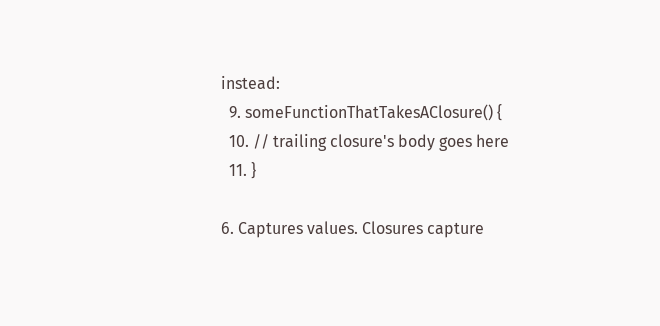instead:
  9. someFunctionThatTakesAClosure() {
  10. // trailing closure's body goes here
  11. }

6. Captures values. Closures capture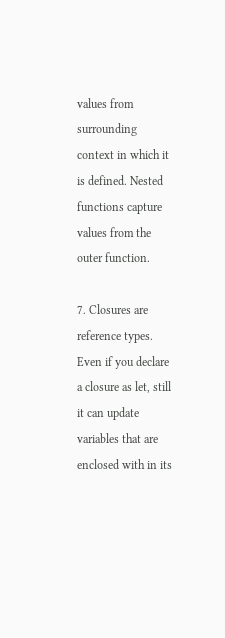values from surrounding context in which it is defined. Nested functions capture values from the outer function.

7. Closures are reference types. Even if you declare a closure as let, still it can update variables that are enclosed with in its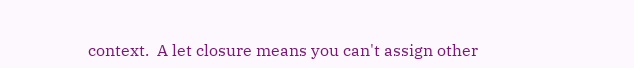context.  A let closure means you can't assign other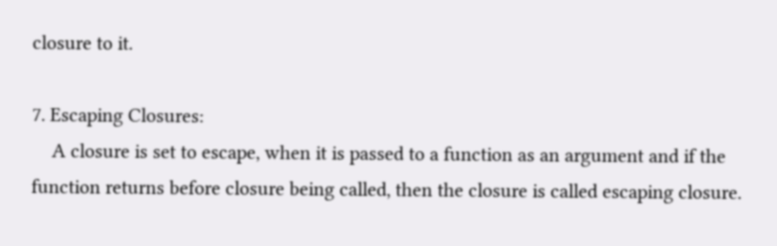closure to it.

7. Escaping Closures:
    A closure is set to escape, when it is passed to a function as an argument and if the function returns before closure being called, then the closure is called escaping closure.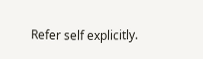Refer self explicitly.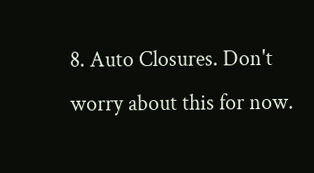8. Auto Closures. Don't worry about this for now.